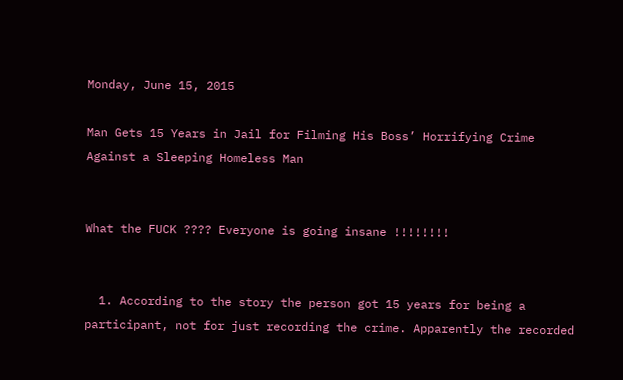Monday, June 15, 2015

Man Gets 15 Years in Jail for Filming His Boss’ Horrifying Crime Against a Sleeping Homeless Man


What the FUCK ???? Everyone is going insane !!!!!!!!


  1. According to the story the person got 15 years for being a participant, not for just recording the crime. Apparently the recorded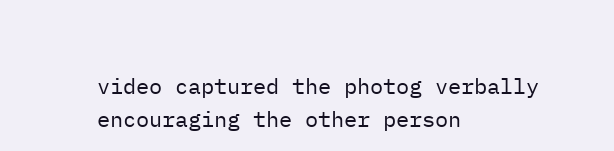video captured the photog verbally encouraging the other person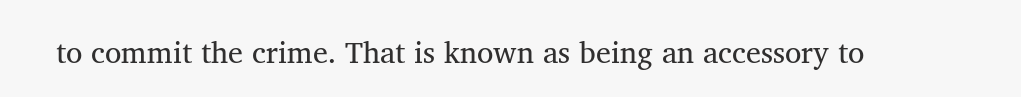to commit the crime. That is known as being an accessory to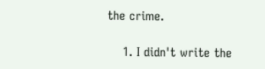the crime.

    1. I didn't write the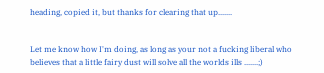heading, copied it, but thanks for clearing that up.......


Let me know how I'm doing, as long as your not a fucking liberal who believes that a little fairy dust will solve all the worlds ills .......;)